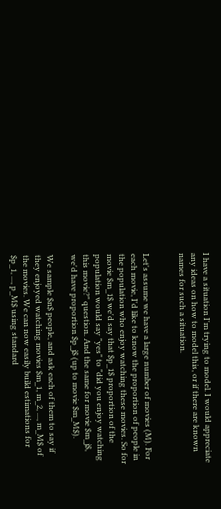I have a situation I'm trying to model. I would appreciate any ideas on how to model this, or if there are known names for such a situation.


Let's assume we have a large number of movies (M). For each movie, I'd like to know the proportion of people in the population who enjoy watching these movies. So for movie $m_1$ we'd say that $p_1$ proportion of the population would say "yes" to "did you enjoy watching this movie?" question. And the same for movie $m_j$, we'd have proportion $p_j$ (up to movie $m_M$).

We sample $n$ people, and ask each of them to say if they enjoyed watching movies $m_1, m_2, ..., m_M$ of the movies. We can now easily build estimations for $p_1, ..., p_M$ using standard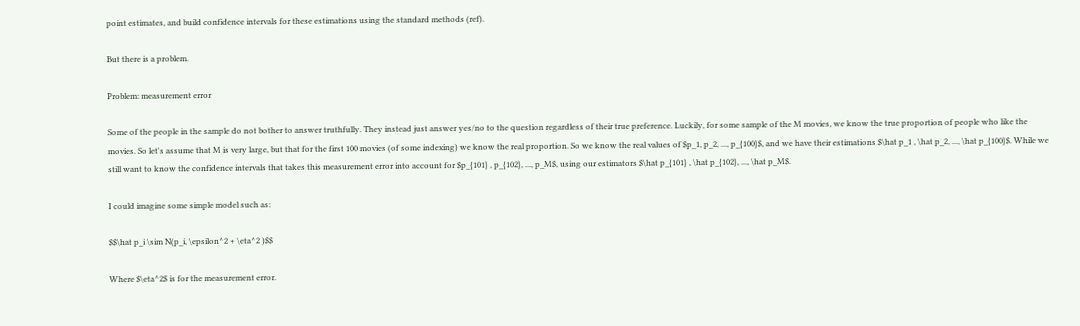point estimates, and build confidence intervals for these estimations using the standard methods (ref).

But there is a problem.

Problem: measurement error

Some of the people in the sample do not bother to answer truthfully. They instead just answer yes/no to the question regardless of their true preference. Luckily, for some sample of the M movies, we know the true proportion of people who like the movies. So let's assume that M is very large, but that for the first 100 movies (of some indexing) we know the real proportion. So we know the real values of $p_1, p_2, ..., p_{100}$, and we have their estimations $\hat p_1 , \hat p_2, ..., \hat p_{100}$. While we still want to know the confidence intervals that takes this measurement error into account for $p_{101} , p_{102}, ..., p_M$, using our estimators $\hat p_{101} , \hat p_{102}, ..., \hat p_M$.

I could imagine some simple model such as:

$$\hat p_i \sim N(p_i, \epsilon^2 + \eta^2 )$$

Where $\eta^2$ is for the measurement error.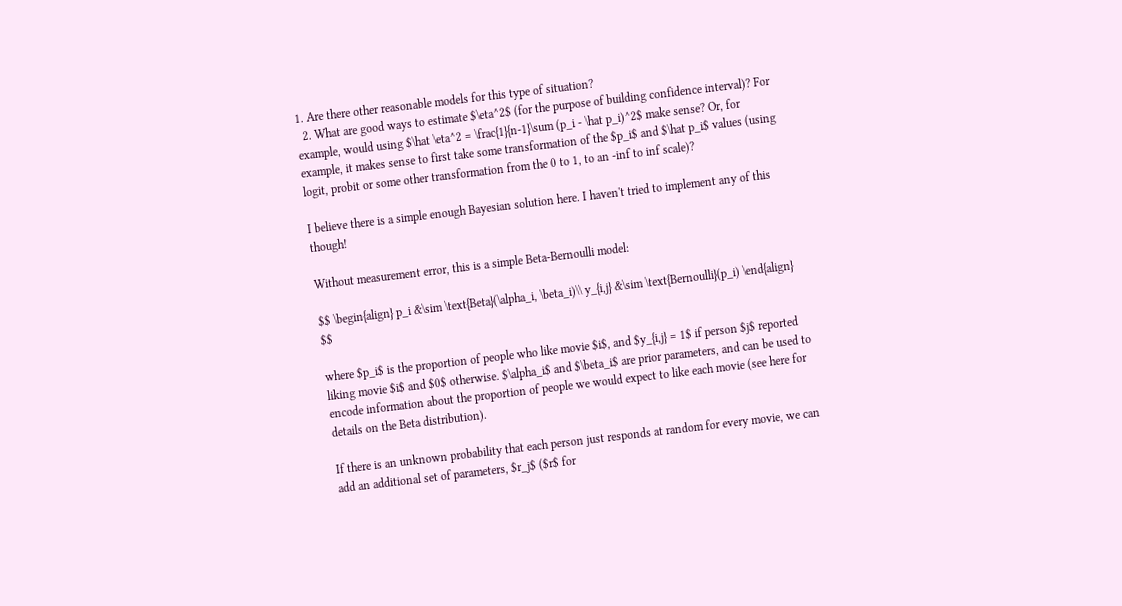1. Are there other reasonable models for this type of situation?
  2. What are good ways to estimate $\eta^2$ (for the purpose of building confidence interval)? For example, would using $\hat \eta^2 = \frac{1}{n-1}\sum (p_i - \hat p_i)^2$ make sense? Or, for example, it makes sense to first take some transformation of the $p_i$ and $\hat p_i$ values (using logit, probit or some other transformation from the 0 to 1, to an -inf to inf scale)?

I believe there is a simple enough Bayesian solution here. I haven't tried to implement any of this though!

Without measurement error, this is a simple Beta-Bernoulli model:

$$ \begin{align} p_i &\sim \text{Beta}(\alpha_i, \beta_i)\\ y_{i,j} &\sim \text{Bernoulli}(p_i) \end{align} $$

where $p_i$ is the proportion of people who like movie $i$, and $y_{i,j} = 1$ if person $j$ reported liking movie $i$ and $0$ otherwise. $\alpha_i$ and $\beta_i$ are prior parameters, and can be used to encode information about the proportion of people we would expect to like each movie (see here for details on the Beta distribution).

If there is an unknown probability that each person just responds at random for every movie, we can add an additional set of parameters, $r_j$ ($r$ for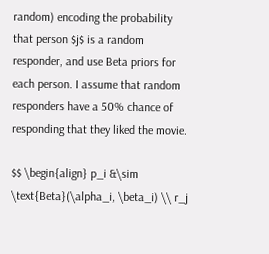random) encoding the probability that person $j$ is a random responder, and use Beta priors for each person. I assume that random responders have a 50% chance of responding that they liked the movie.

$$ \begin{align} p_i &\sim \text{Beta}(\alpha_i, \beta_i) \\ r_j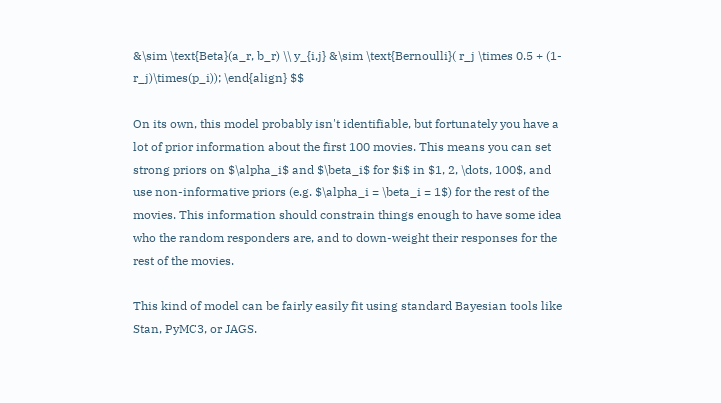&\sim \text{Beta}(a_r, b_r) \\ y_{i,j} &\sim \text{Bernoulli}( r_j \times 0.5 + (1-r_j)\times(p_i)); \end{align} $$

On its own, this model probably isn't identifiable, but fortunately you have a lot of prior information about the first 100 movies. This means you can set strong priors on $\alpha_i$ and $\beta_i$ for $i$ in $1, 2, \dots, 100$, and use non-informative priors (e.g. $\alpha_i = \beta_i = 1$) for the rest of the movies. This information should constrain things enough to have some idea who the random responders are, and to down-weight their responses for the rest of the movies.

This kind of model can be fairly easily fit using standard Bayesian tools like Stan, PyMC3, or JAGS.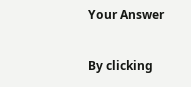Your Answer

By clicking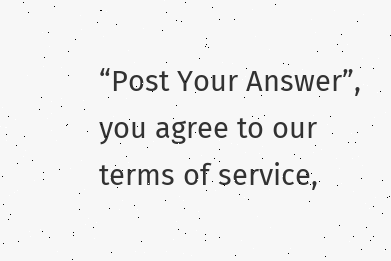“Post Your Answer”, you agree to our terms of service,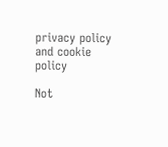privacy policy and cookie policy

Not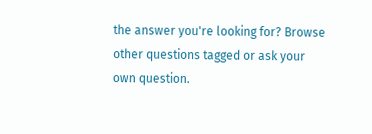the answer you're looking for? Browse other questions tagged or ask your own question.